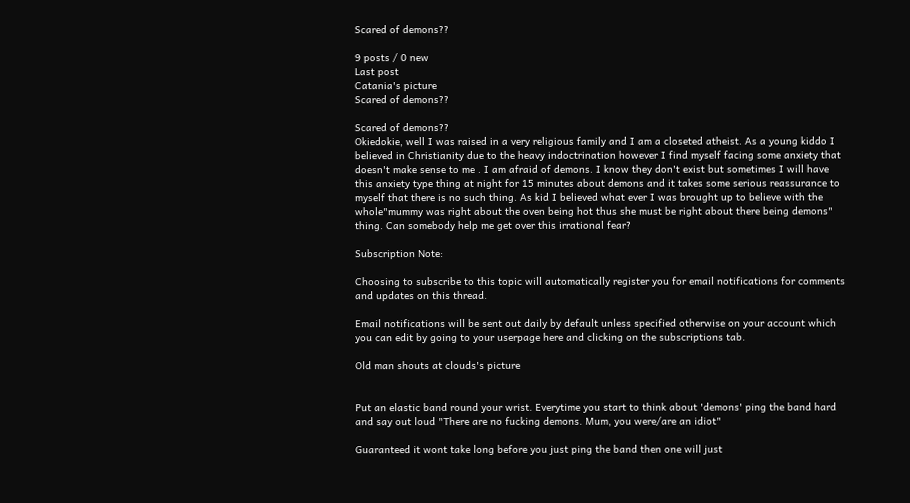Scared of demons??

9 posts / 0 new
Last post
Catania's picture
Scared of demons??

Scared of demons??
Okiedokie, well I was raised in a very religious family and I am a closeted atheist. As a young kiddo I believed in Christianity due to the heavy indoctrination however I find myself facing some anxiety that doesn't make sense to me . I am afraid of demons. I know they don't exist but sometimes I will have this anxiety type thing at night for 15 minutes about demons and it takes some serious reassurance to myself that there is no such thing. As kid I believed what ever I was brought up to believe with the whole"mummy was right about the oven being hot thus she must be right about there being demons" thing. Can somebody help me get over this irrational fear?

Subscription Note:

Choosing to subscribe to this topic will automatically register you for email notifications for comments and updates on this thread.

Email notifications will be sent out daily by default unless specified otherwise on your account which you can edit by going to your userpage here and clicking on the subscriptions tab.

Old man shouts at clouds's picture


Put an elastic band round your wrist. Everytime you start to think about 'demons' ping the band hard and say out loud "There are no fucking demons. Mum, you were/are an idiot"

Guaranteed it wont take long before you just ping the band then one will just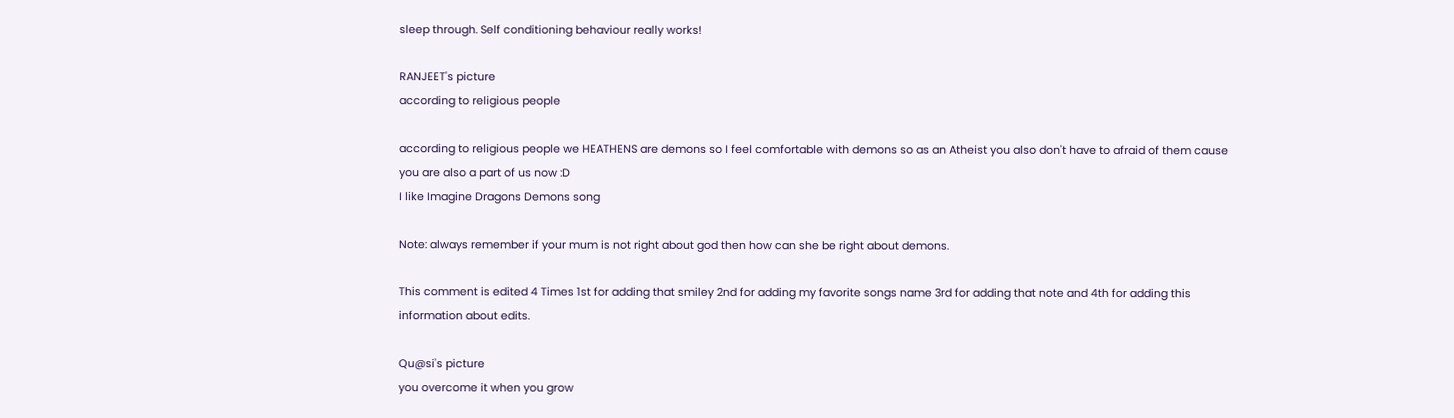sleep through. Self conditioning behaviour really works!

RANJEET's picture
according to religious people

according to religious people we HEATHENS are demons so I feel comfortable with demons so as an Atheist you also don't have to afraid of them cause you are also a part of us now :D
I like Imagine Dragons Demons song

Note: always remember if your mum is not right about god then how can she be right about demons.

This comment is edited 4 Times 1st for adding that smiley 2nd for adding my favorite songs name 3rd for adding that note and 4th for adding this information about edits.

Qu@si's picture
you overcome it when you grow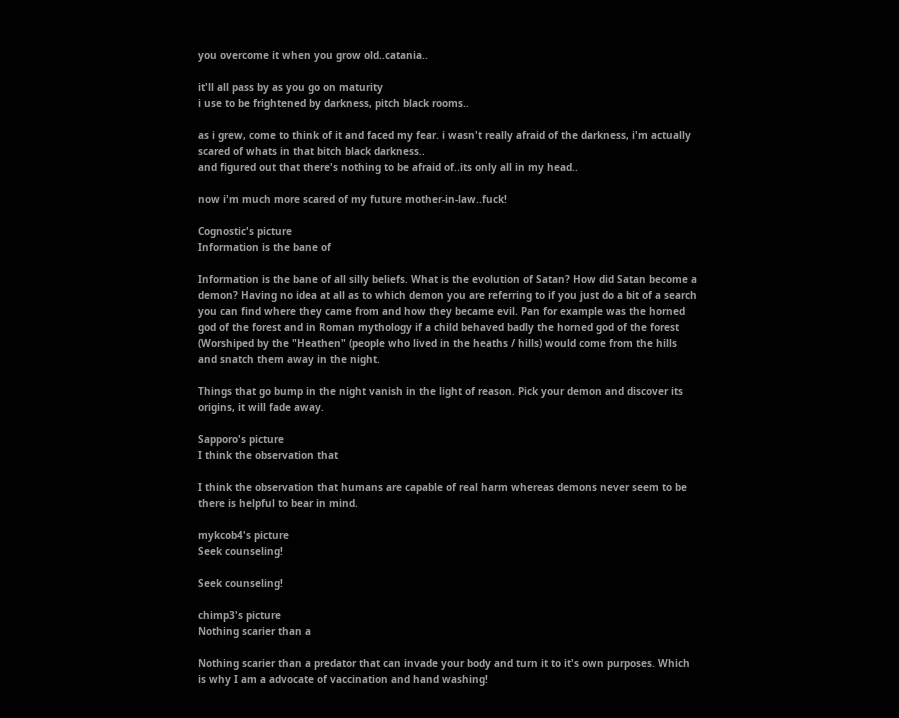you overcome it when you grow old..catania..

it'll all pass by as you go on maturity
i use to be frightened by darkness, pitch black rooms..

as i grew, come to think of it and faced my fear. i wasn't really afraid of the darkness, i'm actually scared of whats in that bitch black darkness..
and figured out that there's nothing to be afraid of..its only all in my head..

now i'm much more scared of my future mother-in-law..fuck!

Cognostic's picture
Information is the bane of

Information is the bane of all silly beliefs. What is the evolution of Satan? How did Satan become a demon? Having no idea at all as to which demon you are referring to if you just do a bit of a search you can find where they came from and how they became evil. Pan for example was the horned god of the forest and in Roman mythology if a child behaved badly the horned god of the forest (Worshiped by the "Heathen" (people who lived in the heaths / hills) would come from the hills and snatch them away in the night.

Things that go bump in the night vanish in the light of reason. Pick your demon and discover its origins, it will fade away.

Sapporo's picture
I think the observation that

I think the observation that humans are capable of real harm whereas demons never seem to be there is helpful to bear in mind.

mykcob4's picture
Seek counseling!

Seek counseling!

chimp3's picture
Nothing scarier than a

Nothing scarier than a predator that can invade your body and turn it to it's own purposes. Which is why I am a advocate of vaccination and hand washing!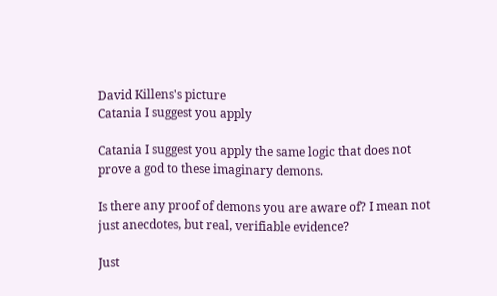David Killens's picture
Catania I suggest you apply

Catania I suggest you apply the same logic that does not prove a god to these imaginary demons.

Is there any proof of demons you are aware of? I mean not just anecdotes, but real, verifiable evidence?

Just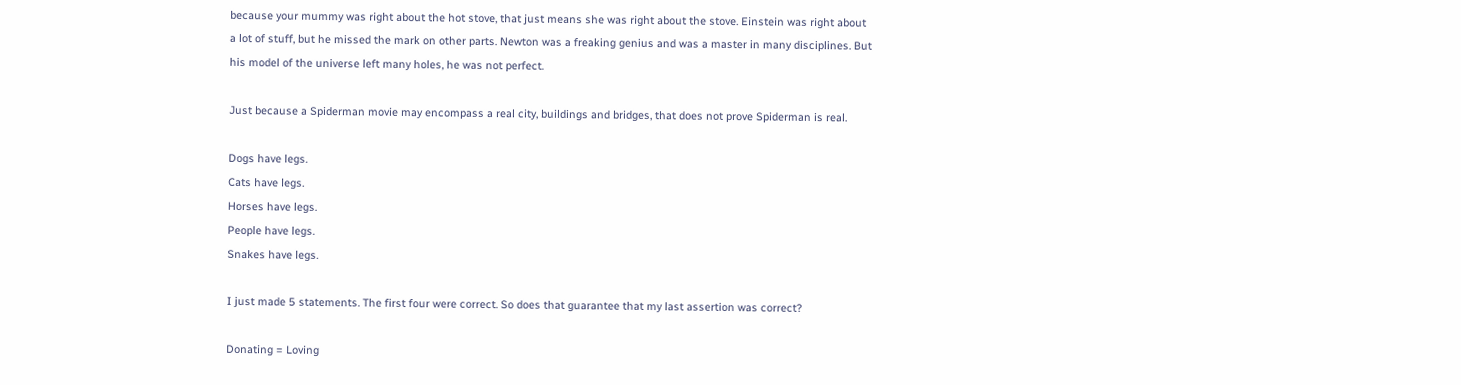because your mummy was right about the hot stove, that just means she was right about the stove. Einstein was right about a lot of stuff, but he missed the mark on other parts. Newton was a freaking genius and was a master in many disciplines. But his model of the universe left many holes, he was not perfect.

Just because a Spiderman movie may encompass a real city, buildings and bridges, that does not prove Spiderman is real.

Dogs have legs.
Cats have legs.
Horses have legs.
People have legs.
Snakes have legs.

I just made 5 statements. The first four were correct. So does that guarantee that my last assertion was correct?

Donating = Loving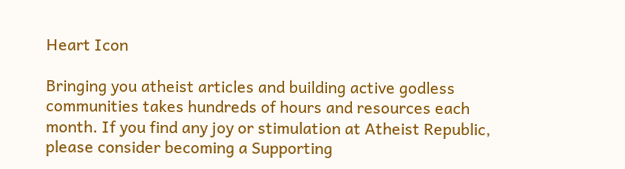Heart Icon

Bringing you atheist articles and building active godless communities takes hundreds of hours and resources each month. If you find any joy or stimulation at Atheist Republic, please consider becoming a Supporting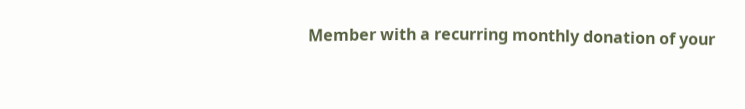Member with a recurring monthly donation of your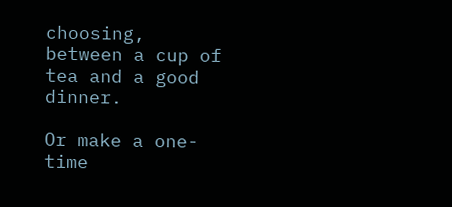choosing, between a cup of tea and a good dinner.

Or make a one-time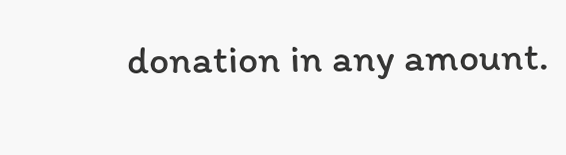donation in any amount.